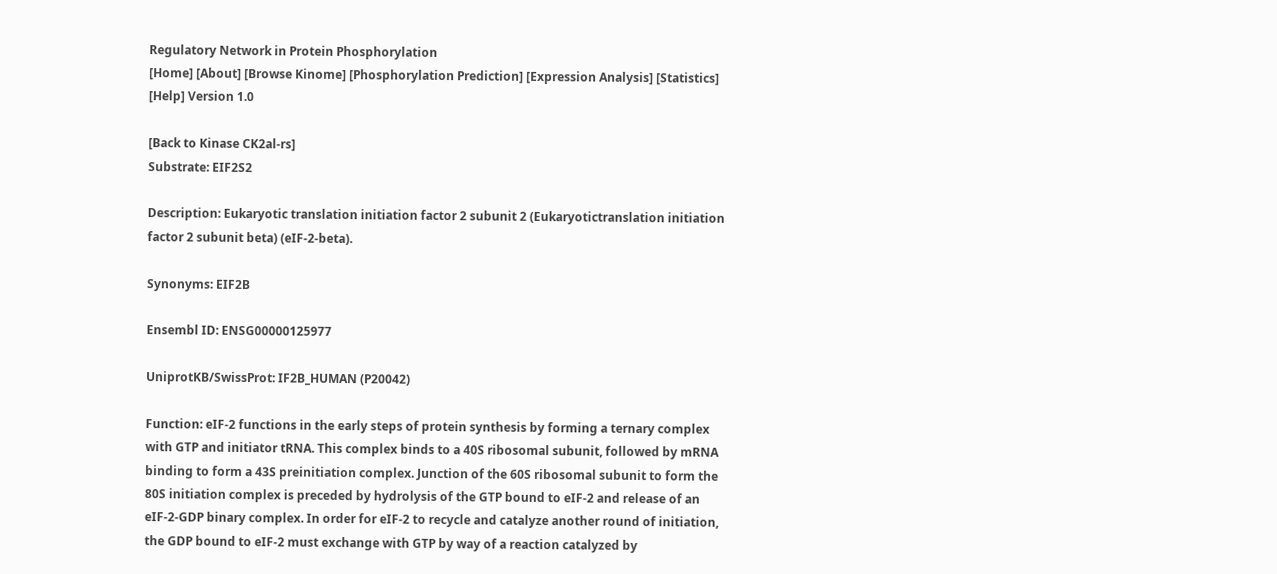Regulatory Network in Protein Phosphorylation
[Home] [About] [Browse Kinome] [Phosphorylation Prediction] [Expression Analysis] [Statistics] [Help] Version 1.0

[Back to Kinase CK2al-rs]
Substrate: EIF2S2

Description: Eukaryotic translation initiation factor 2 subunit 2 (Eukaryotictranslation initiation factor 2 subunit beta) (eIF-2-beta).

Synonyms: EIF2B

Ensembl ID: ENSG00000125977

UniprotKB/SwissProt: IF2B_HUMAN (P20042)

Function: eIF-2 functions in the early steps of protein synthesis by forming a ternary complex with GTP and initiator tRNA. This complex binds to a 40S ribosomal subunit, followed by mRNA binding to form a 43S preinitiation complex. Junction of the 60S ribosomal subunit to form the 80S initiation complex is preceded by hydrolysis of the GTP bound to eIF-2 and release of an eIF-2-GDP binary complex. In order for eIF-2 to recycle and catalyze another round of initiation, the GDP bound to eIF-2 must exchange with GTP by way of a reaction catalyzed by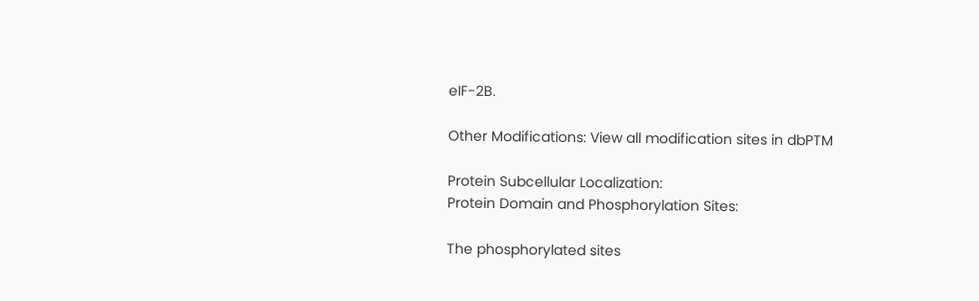eIF-2B.

Other Modifications: View all modification sites in dbPTM

Protein Subcellular Localization:
Protein Domain and Phosphorylation Sites:

The phosphorylated sites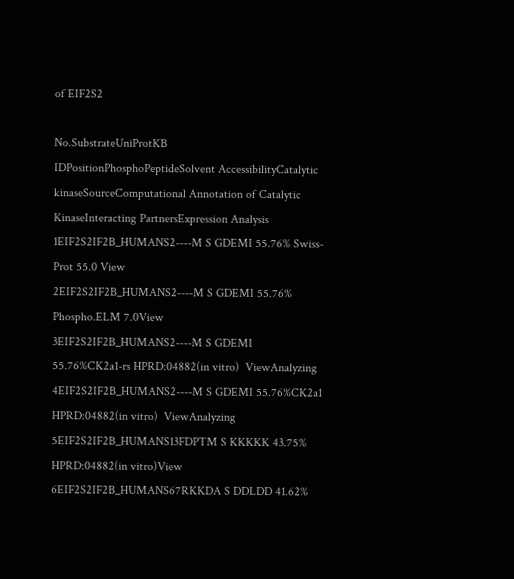of EIF2S2

No.SubstrateUniProtKB IDPositionPhosphoPeptideSolvent AccessibilityCatalytic kinaseSourceComputational Annotation of Catalytic KinaseInteracting PartnersExpression Analysis
1EIF2S2IF2B_HUMANS2----M S GDEMI 55.76% Swiss-Prot 55.0 View
2EIF2S2IF2B_HUMANS2----M S GDEMI 55.76% Phospho.ELM 7.0View
3EIF2S2IF2B_HUMANS2----M S GDEMI 55.76%CK2a1-rs HPRD:04882(in vitro)  ViewAnalyzing
4EIF2S2IF2B_HUMANS2----M S GDEMI 55.76%CK2a1 HPRD:04882(in vitro)  ViewAnalyzing
5EIF2S2IF2B_HUMANS13FDPTM S KKKKK 43.75% HPRD:04882(in vitro)View
6EIF2S2IF2B_HUMANS67RKKDA S DDLDD 41.62%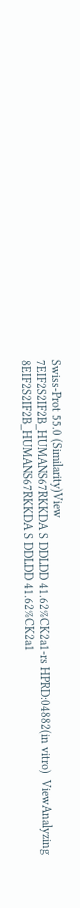Swiss-Prot 55.0 (Similarity)View
7EIF2S2IF2B_HUMANS67RKKDA S DDLDD 41.62%CK2a1-rs HPRD:04882(in vitro)  ViewAnalyzing
8EIF2S2IF2B_HUMANS67RKKDA S DDLDD 41.62%CK2a1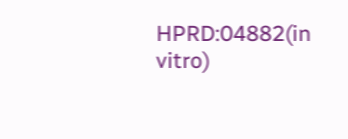HPRD:04882(in vitro)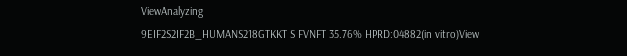ViewAnalyzing
9EIF2S2IF2B_HUMANS218GTKKT S FVNFT 35.76% HPRD:04882(in vitro)View